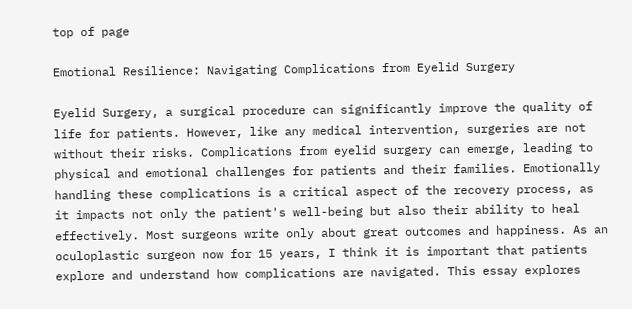top of page

Emotional Resilience: Navigating Complications from Eyelid Surgery

Eyelid Surgery, a surgical procedure can significantly improve the quality of life for patients. However, like any medical intervention, surgeries are not without their risks. Complications from eyelid surgery can emerge, leading to physical and emotional challenges for patients and their families. Emotionally handling these complications is a critical aspect of the recovery process, as it impacts not only the patient's well-being but also their ability to heal effectively. Most surgeons write only about great outcomes and happiness. As an oculoplastic surgeon now for 15 years, I think it is important that patients explore and understand how complications are navigated. This essay explores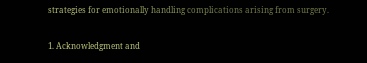strategies for emotionally handling complications arising from surgery.

1. Acknowledgment and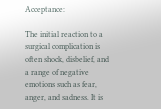Acceptance:

The initial reaction to a surgical complication is often shock, disbelief, and a range of negative emotions such as fear, anger, and sadness. It is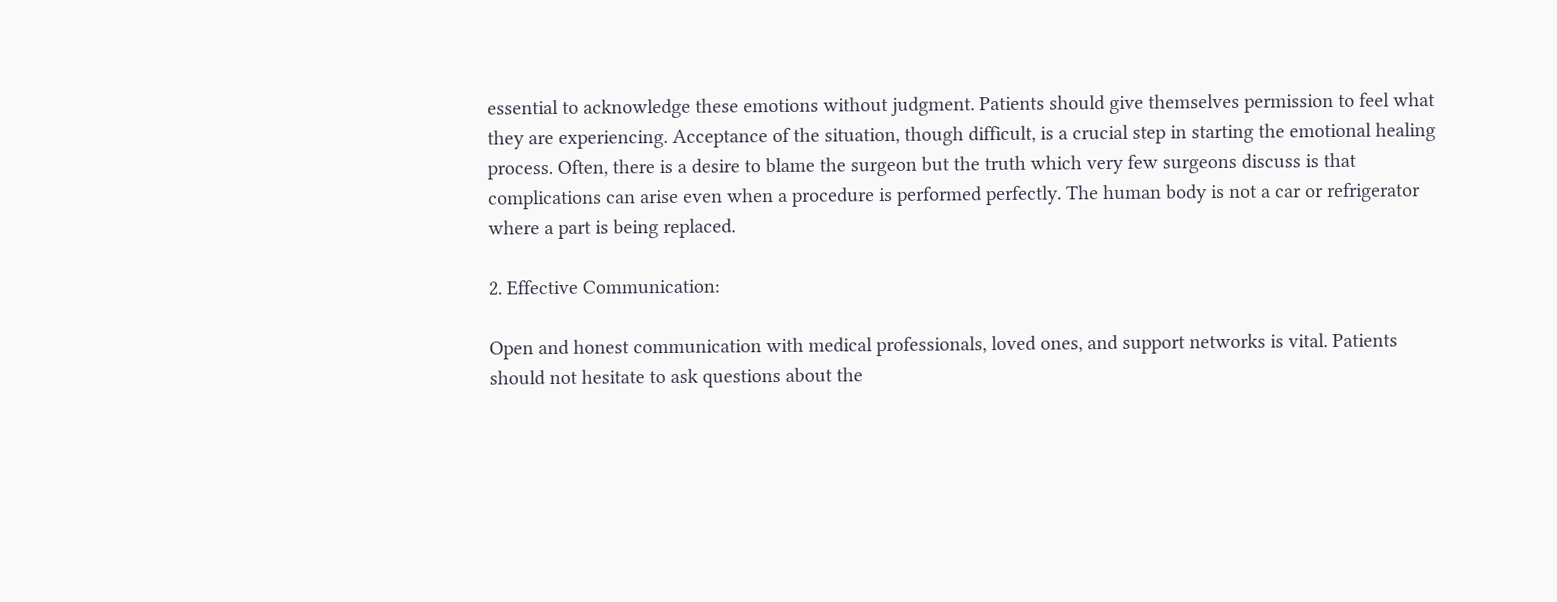essential to acknowledge these emotions without judgment. Patients should give themselves permission to feel what they are experiencing. Acceptance of the situation, though difficult, is a crucial step in starting the emotional healing process. Often, there is a desire to blame the surgeon but the truth which very few surgeons discuss is that complications can arise even when a procedure is performed perfectly. The human body is not a car or refrigerator where a part is being replaced.

2. Effective Communication:

Open and honest communication with medical professionals, loved ones, and support networks is vital. Patients should not hesitate to ask questions about the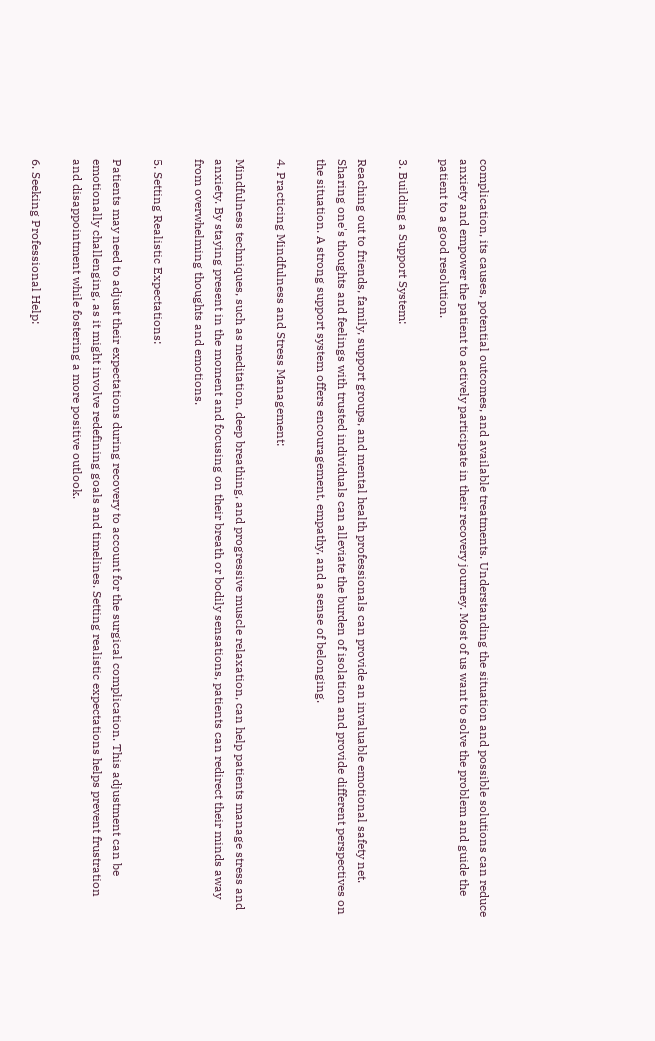complication, its causes, potential outcomes, and available treatments. Understanding the situation and possible solutions can reduce anxiety and empower the patient to actively participate in their recovery journey. Most of us want to solve the problem and guide the patient to a good resolution.

3. Building a Support System:

Reaching out to friends, family, support groups, and mental health professionals can provide an invaluable emotional safety net. Sharing one's thoughts and feelings with trusted individuals can alleviate the burden of isolation and provide different perspectives on the situation. A strong support system offers encouragement, empathy, and a sense of belonging.

4. Practicing Mindfulness and Stress Management:

Mindfulness techniques, such as meditation, deep breathing, and progressive muscle relaxation, can help patients manage stress and anxiety. By staying present in the moment and focusing on their breath or bodily sensations, patients can redirect their minds away from overwhelming thoughts and emotions.

5. Setting Realistic Expectations:

Patients may need to adjust their expectations during recovery to account for the surgical complication. This adjustment can be emotionally challenging, as it might involve redefining goals and timelines. Setting realistic expectations helps prevent frustration and disappointment while fostering a more positive outlook.

6. Seeking Professional Help: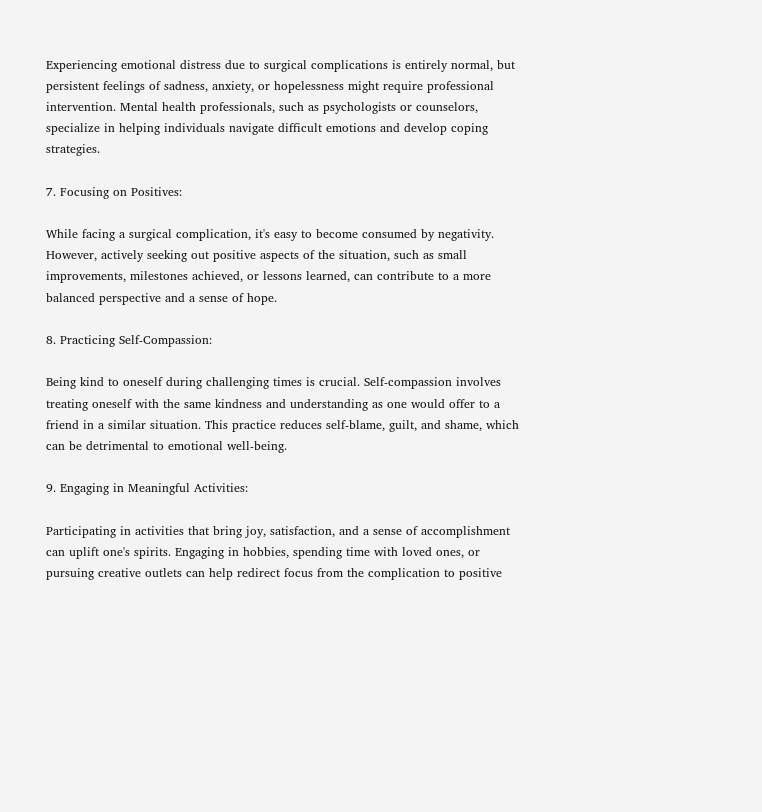Experiencing emotional distress due to surgical complications is entirely normal, but persistent feelings of sadness, anxiety, or hopelessness might require professional intervention. Mental health professionals, such as psychologists or counselors, specialize in helping individuals navigate difficult emotions and develop coping strategies.

7. Focusing on Positives:

While facing a surgical complication, it's easy to become consumed by negativity. However, actively seeking out positive aspects of the situation, such as small improvements, milestones achieved, or lessons learned, can contribute to a more balanced perspective and a sense of hope.

8. Practicing Self-Compassion:

Being kind to oneself during challenging times is crucial. Self-compassion involves treating oneself with the same kindness and understanding as one would offer to a friend in a similar situation. This practice reduces self-blame, guilt, and shame, which can be detrimental to emotional well-being.

9. Engaging in Meaningful Activities:

Participating in activities that bring joy, satisfaction, and a sense of accomplishment can uplift one's spirits. Engaging in hobbies, spending time with loved ones, or pursuing creative outlets can help redirect focus from the complication to positive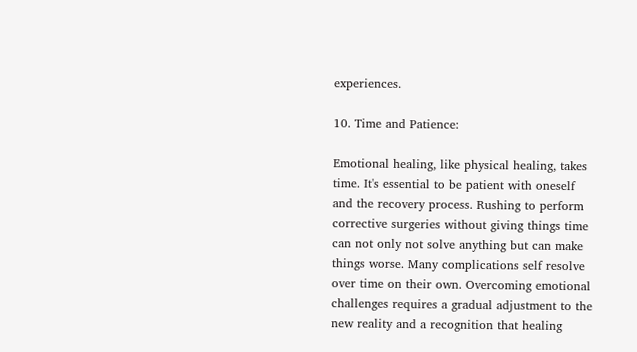experiences.

10. Time and Patience:

Emotional healing, like physical healing, takes time. It's essential to be patient with oneself and the recovery process. Rushing to perform corrective surgeries without giving things time can not only not solve anything but can make things worse. Many complications self resolve over time on their own. Overcoming emotional challenges requires a gradual adjustment to the new reality and a recognition that healing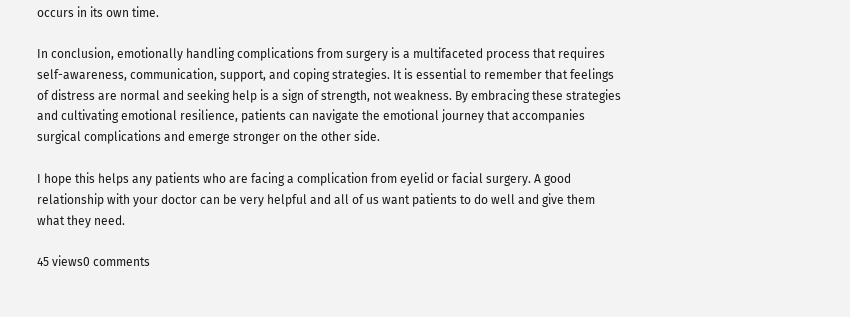occurs in its own time.

In conclusion, emotionally handling complications from surgery is a multifaceted process that requires self-awareness, communication, support, and coping strategies. It is essential to remember that feelings of distress are normal and seeking help is a sign of strength, not weakness. By embracing these strategies and cultivating emotional resilience, patients can navigate the emotional journey that accompanies surgical complications and emerge stronger on the other side.

I hope this helps any patients who are facing a complication from eyelid or facial surgery. A good relationship with your doctor can be very helpful and all of us want patients to do well and give them what they need.

45 views0 comments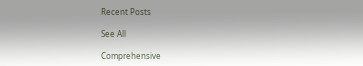Recent Posts

See All

Comprehensive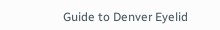Guide to Denver Eyelid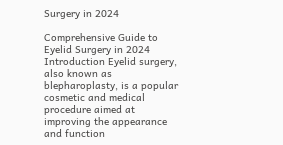Surgery in 2024

Comprehensive Guide to Eyelid Surgery in 2024 Introduction Eyelid surgery, also known as blepharoplasty, is a popular cosmetic and medical procedure aimed at improving the appearance and function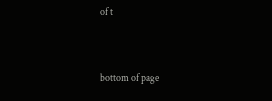of t


bottom of page